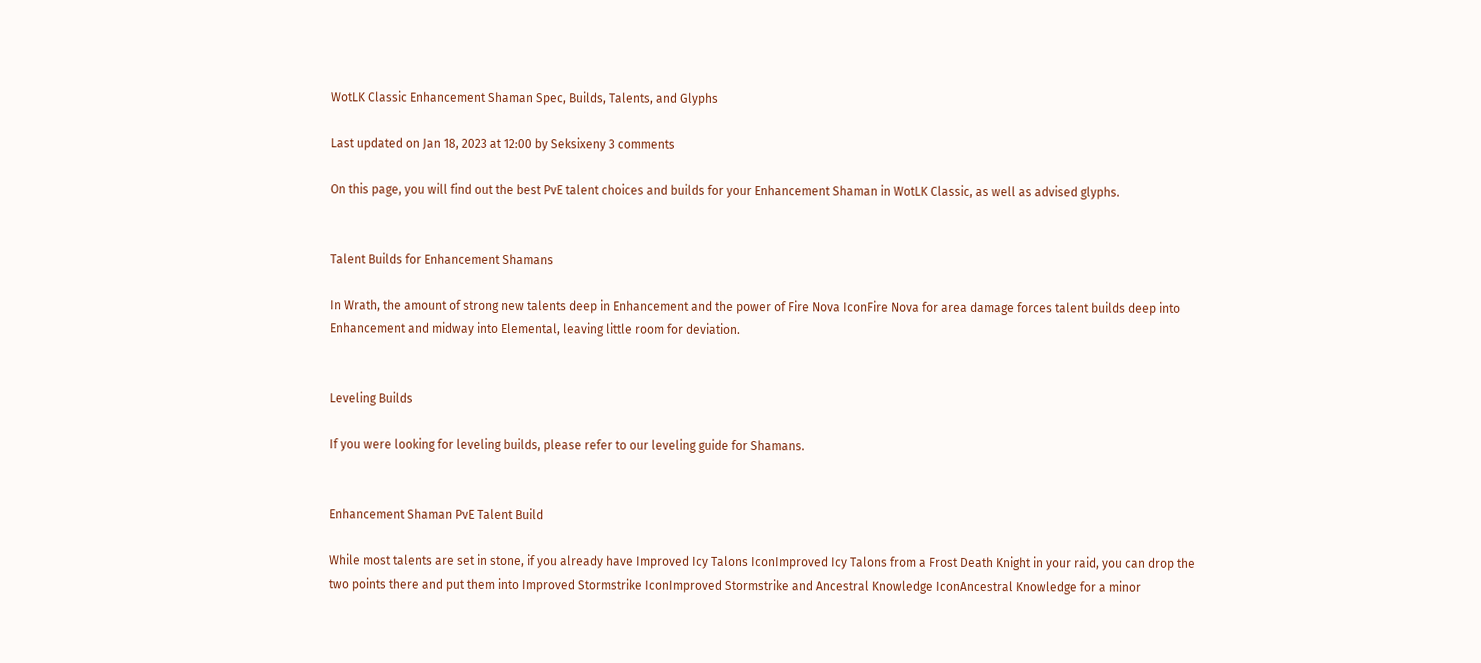WotLK Classic Enhancement Shaman Spec, Builds, Talents, and Glyphs

Last updated on Jan 18, 2023 at 12:00 by Seksixeny 3 comments

On this page, you will find out the best PvE talent choices and builds for your Enhancement Shaman in WotLK Classic, as well as advised glyphs.


Talent Builds for Enhancement Shamans

In Wrath, the amount of strong new talents deep in Enhancement and the power of Fire Nova IconFire Nova for area damage forces talent builds deep into Enhancement and midway into Elemental, leaving little room for deviation.


Leveling Builds

If you were looking for leveling builds, please refer to our leveling guide for Shamans.


Enhancement Shaman PvE Talent Build

While most talents are set in stone, if you already have Improved Icy Talons IconImproved Icy Talons from a Frost Death Knight in your raid, you can drop the two points there and put them into Improved Stormstrike IconImproved Stormstrike and Ancestral Knowledge IconAncestral Knowledge for a minor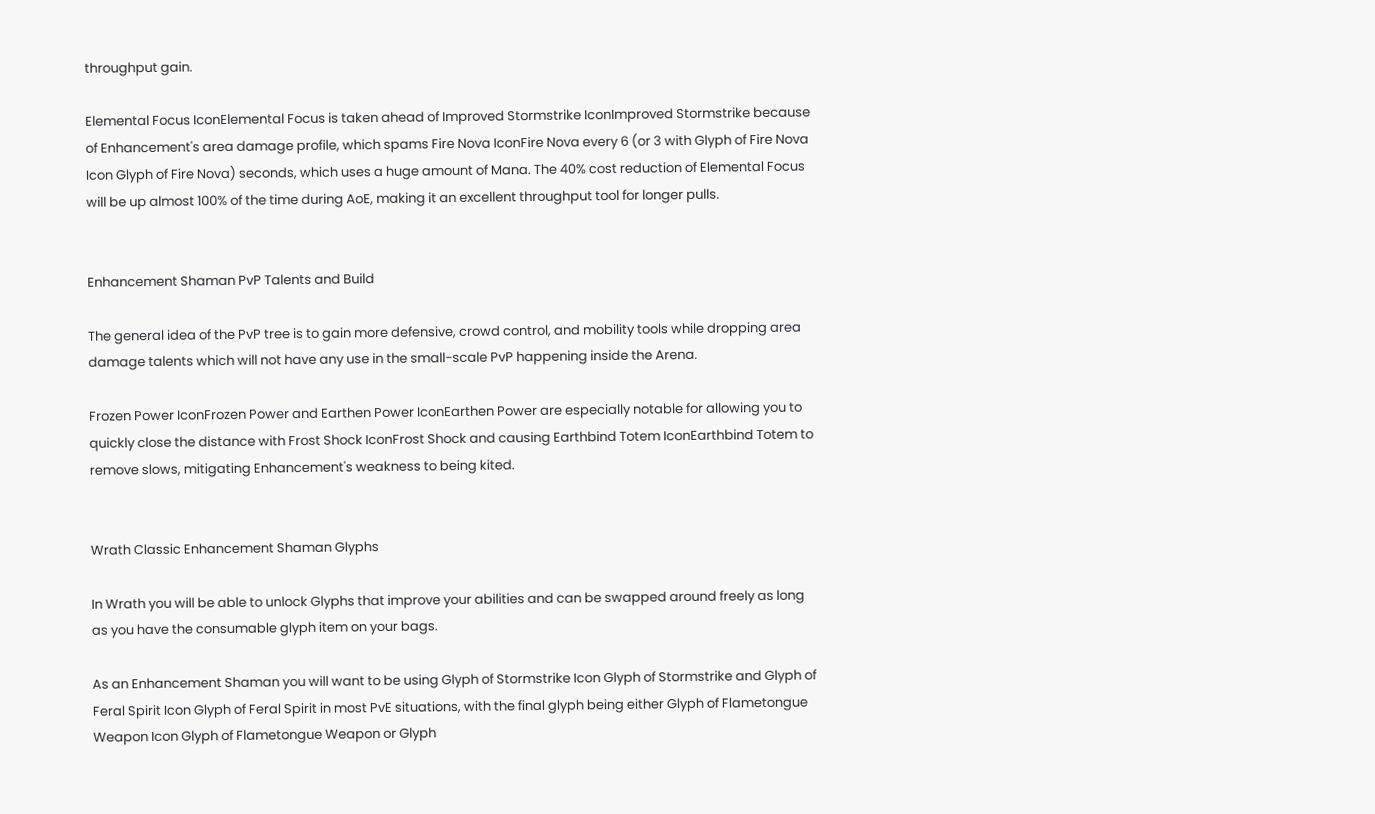throughput gain.

Elemental Focus IconElemental Focus is taken ahead of Improved Stormstrike IconImproved Stormstrike because of Enhancement's area damage profile, which spams Fire Nova IconFire Nova every 6 (or 3 with Glyph of Fire Nova Icon Glyph of Fire Nova) seconds, which uses a huge amount of Mana. The 40% cost reduction of Elemental Focus will be up almost 100% of the time during AoE, making it an excellent throughput tool for longer pulls.


Enhancement Shaman PvP Talents and Build

The general idea of the PvP tree is to gain more defensive, crowd control, and mobility tools while dropping area damage talents which will not have any use in the small-scale PvP happening inside the Arena.

Frozen Power IconFrozen Power and Earthen Power IconEarthen Power are especially notable for allowing you to quickly close the distance with Frost Shock IconFrost Shock and causing Earthbind Totem IconEarthbind Totem to remove slows, mitigating Enhancement's weakness to being kited.


Wrath Classic Enhancement Shaman Glyphs

In Wrath you will be able to unlock Glyphs that improve your abilities and can be swapped around freely as long as you have the consumable glyph item on your bags.

As an Enhancement Shaman you will want to be using Glyph of Stormstrike Icon Glyph of Stormstrike and Glyph of Feral Spirit Icon Glyph of Feral Spirit in most PvE situations, with the final glyph being either Glyph of Flametongue Weapon Icon Glyph of Flametongue Weapon or Glyph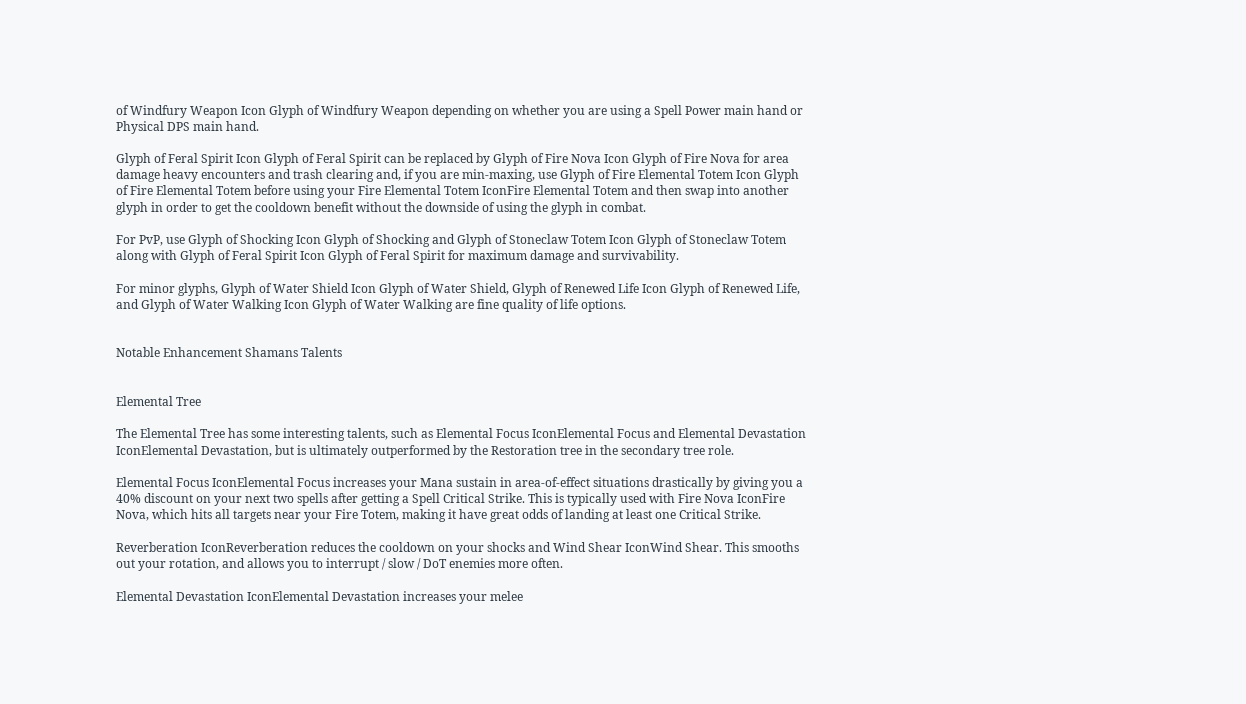of Windfury Weapon Icon Glyph of Windfury Weapon depending on whether you are using a Spell Power main hand or Physical DPS main hand.

Glyph of Feral Spirit Icon Glyph of Feral Spirit can be replaced by Glyph of Fire Nova Icon Glyph of Fire Nova for area damage heavy encounters and trash clearing and, if you are min-maxing, use Glyph of Fire Elemental Totem Icon Glyph of Fire Elemental Totem before using your Fire Elemental Totem IconFire Elemental Totem and then swap into another glyph in order to get the cooldown benefit without the downside of using the glyph in combat.

For PvP, use Glyph of Shocking Icon Glyph of Shocking and Glyph of Stoneclaw Totem Icon Glyph of Stoneclaw Totem along with Glyph of Feral Spirit Icon Glyph of Feral Spirit for maximum damage and survivability.

For minor glyphs, Glyph of Water Shield Icon Glyph of Water Shield, Glyph of Renewed Life Icon Glyph of Renewed Life, and Glyph of Water Walking Icon Glyph of Water Walking are fine quality of life options.


Notable Enhancement Shamans Talents


Elemental Tree

The Elemental Tree has some interesting talents, such as Elemental Focus IconElemental Focus and Elemental Devastation IconElemental Devastation, but is ultimately outperformed by the Restoration tree in the secondary tree role.

Elemental Focus IconElemental Focus increases your Mana sustain in area-of-effect situations drastically by giving you a 40% discount on your next two spells after getting a Spell Critical Strike. This is typically used with Fire Nova IconFire Nova, which hits all targets near your Fire Totem, making it have great odds of landing at least one Critical Strike.

Reverberation IconReverberation reduces the cooldown on your shocks and Wind Shear IconWind Shear. This smooths out your rotation, and allows you to interrupt / slow / DoT enemies more often.

Elemental Devastation IconElemental Devastation increases your melee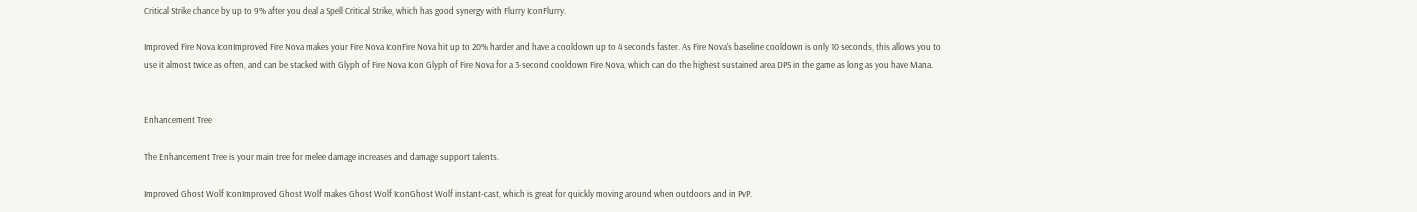Critical Strike chance by up to 9% after you deal a Spell Critical Strike, which has good synergy with Flurry IconFlurry.

Improved Fire Nova IconImproved Fire Nova makes your Fire Nova IconFire Nova hit up to 20% harder and have a cooldown up to 4 seconds faster. As Fire Nova's baseline cooldown is only 10 seconds, this allows you to use it almost twice as often, and can be stacked with Glyph of Fire Nova Icon Glyph of Fire Nova for a 3-second cooldown Fire Nova, which can do the highest sustained area DPS in the game as long as you have Mana.


Enhancement Tree

The Enhancement Tree is your main tree for melee damage increases and damage support talents.

Improved Ghost Wolf IconImproved Ghost Wolf makes Ghost Wolf IconGhost Wolf instant-cast, which is great for quickly moving around when outdoors and in PvP.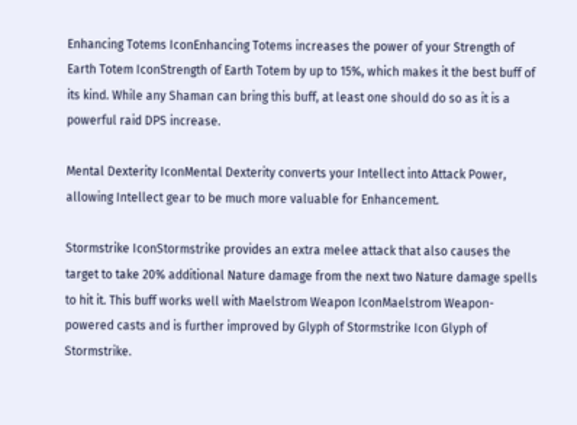Enhancing Totems IconEnhancing Totems increases the power of your Strength of Earth Totem IconStrength of Earth Totem by up to 15%, which makes it the best buff of its kind. While any Shaman can bring this buff, at least one should do so as it is a powerful raid DPS increase.

Mental Dexterity IconMental Dexterity converts your Intellect into Attack Power, allowing Intellect gear to be much more valuable for Enhancement.

Stormstrike IconStormstrike provides an extra melee attack that also causes the target to take 20% additional Nature damage from the next two Nature damage spells to hit it. This buff works well with Maelstrom Weapon IconMaelstrom Weapon-powered casts and is further improved by Glyph of Stormstrike Icon Glyph of Stormstrike.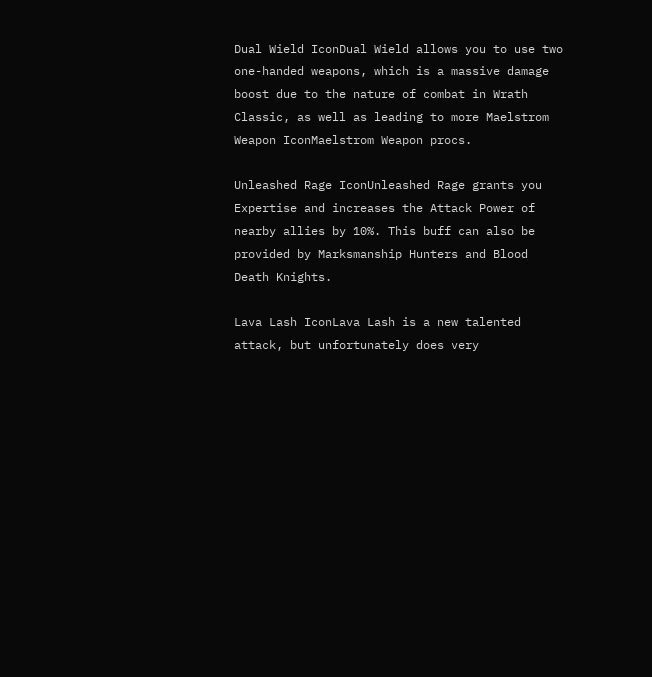Dual Wield IconDual Wield allows you to use two one-handed weapons, which is a massive damage boost due to the nature of combat in Wrath Classic, as well as leading to more Maelstrom Weapon IconMaelstrom Weapon procs.

Unleashed Rage IconUnleashed Rage grants you Expertise and increases the Attack Power of nearby allies by 10%. This buff can also be provided by Marksmanship Hunters and Blood Death Knights.

Lava Lash IconLava Lash is a new talented attack, but unfortunately does very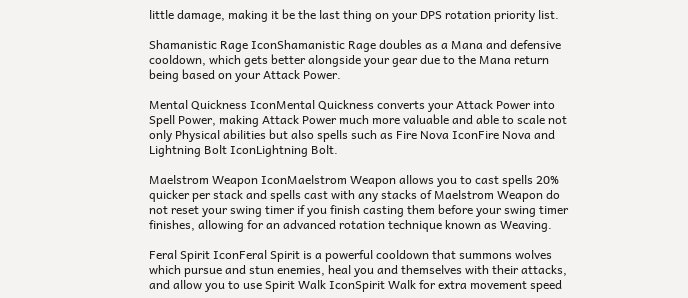little damage, making it be the last thing on your DPS rotation priority list.

Shamanistic Rage IconShamanistic Rage doubles as a Mana and defensive cooldown, which gets better alongside your gear due to the Mana return being based on your Attack Power.

Mental Quickness IconMental Quickness converts your Attack Power into Spell Power, making Attack Power much more valuable and able to scale not only Physical abilities but also spells such as Fire Nova IconFire Nova and Lightning Bolt IconLightning Bolt.

Maelstrom Weapon IconMaelstrom Weapon allows you to cast spells 20% quicker per stack and spells cast with any stacks of Maelstrom Weapon do not reset your swing timer if you finish casting them before your swing timer finishes, allowing for an advanced rotation technique known as Weaving.

Feral Spirit IconFeral Spirit is a powerful cooldown that summons wolves which pursue and stun enemies, heal you and themselves with their attacks, and allow you to use Spirit Walk IconSpirit Walk for extra movement speed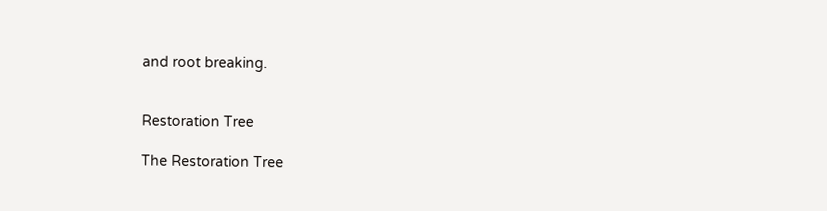and root breaking.


Restoration Tree

The Restoration Tree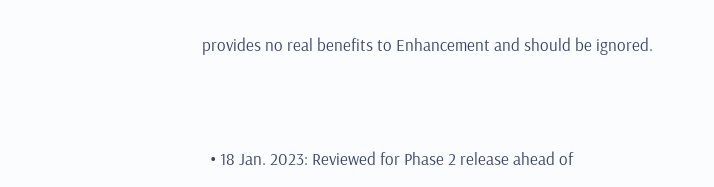provides no real benefits to Enhancement and should be ignored.



  • 18 Jan. 2023: Reviewed for Phase 2 release ahead of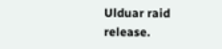Ulduar raid release.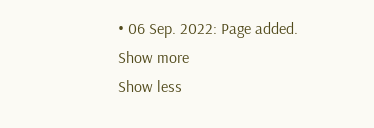• 06 Sep. 2022: Page added.
Show more
Show less